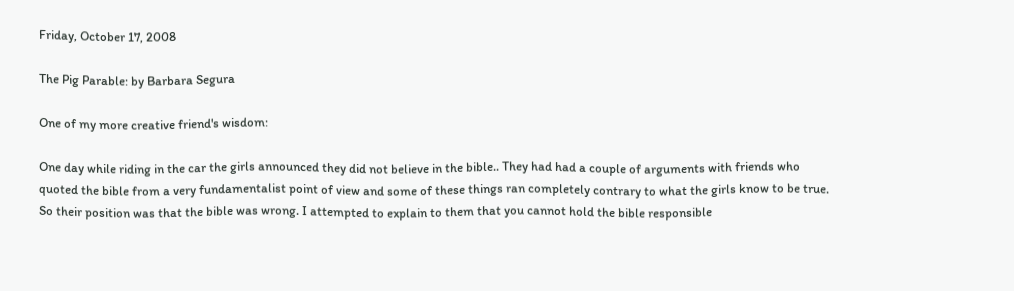Friday, October 17, 2008

The Pig Parable: by Barbara Segura

One of my more creative friend's wisdom:

One day while riding in the car the girls announced they did not believe in the bible.. They had had a couple of arguments with friends who quoted the bible from a very fundamentalist point of view and some of these things ran completely contrary to what the girls know to be true. So their position was that the bible was wrong. I attempted to explain to them that you cannot hold the bible responsible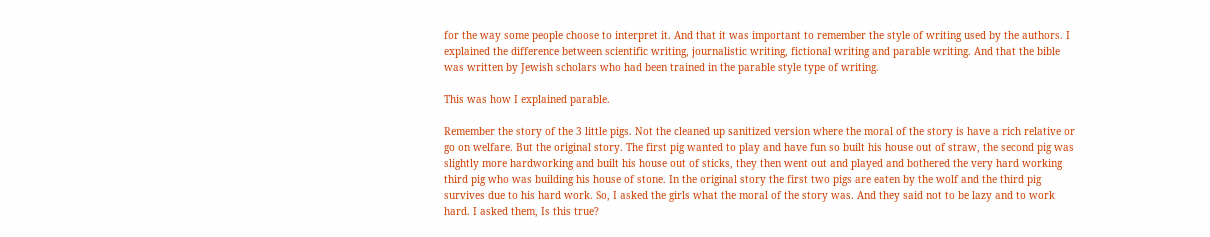for the way some people choose to interpret it. And that it was important to remember the style of writing used by the authors. I explained the difference between scientific writing, journalistic writing, fictional writing and parable writing. And that the bible was written by Jewish scholars who had been trained in the parable style type of writing.

This was how I explained parable.

Remember the story of the 3 little pigs. Not the cleaned up sanitized version where the moral of the story is have a rich relative or go on welfare. But the original story. The first pig wanted to play and have fun so built his house out of straw, the second pig was slightly more hardworking and built his house out of sticks, they then went out and played and bothered the very hard working third pig who was building his house of stone. In the original story the first two pigs are eaten by the wolf and the third pig survives due to his hard work. So, I asked the girls what the moral of the story was. And they said not to be lazy and to work hard. I asked them, Is this true?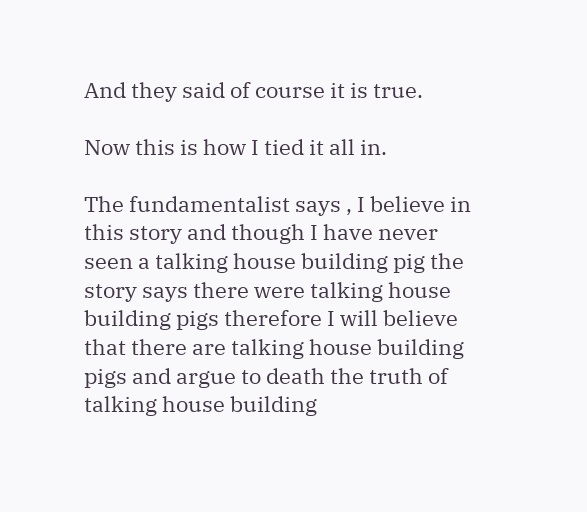And they said of course it is true.

Now this is how I tied it all in.

The fundamentalist says , I believe in this story and though I have never seen a talking house building pig the story says there were talking house building pigs therefore I will believe that there are talking house building pigs and argue to death the truth of talking house building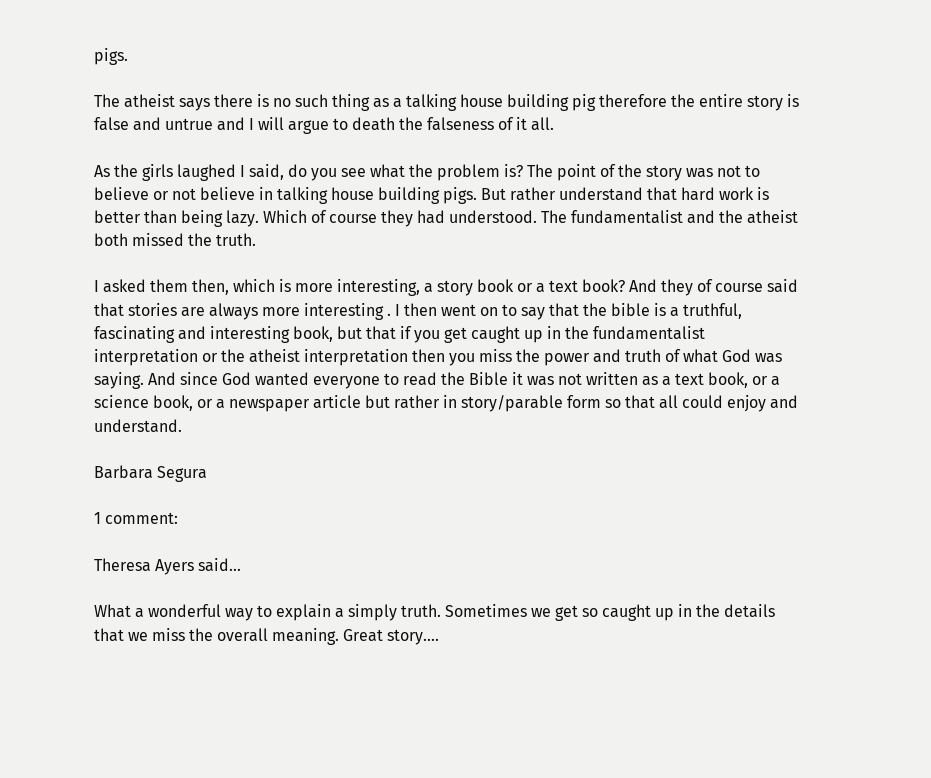pigs.

The atheist says there is no such thing as a talking house building pig therefore the entire story is false and untrue and I will argue to death the falseness of it all.

As the girls laughed I said, do you see what the problem is? The point of the story was not to believe or not believe in talking house building pigs. But rather understand that hard work is better than being lazy. Which of course they had understood. The fundamentalist and the atheist both missed the truth.

I asked them then, which is more interesting, a story book or a text book? And they of course said that stories are always more interesting . I then went on to say that the bible is a truthful, fascinating and interesting book, but that if you get caught up in the fundamentalist interpretation or the atheist interpretation then you miss the power and truth of what God was saying. And since God wanted everyone to read the Bible it was not written as a text book, or a science book, or a newspaper article but rather in story/parable form so that all could enjoy and understand.

Barbara Segura

1 comment:

Theresa Ayers said...

What a wonderful way to explain a simply truth. Sometimes we get so caught up in the details that we miss the overall meaning. Great story….